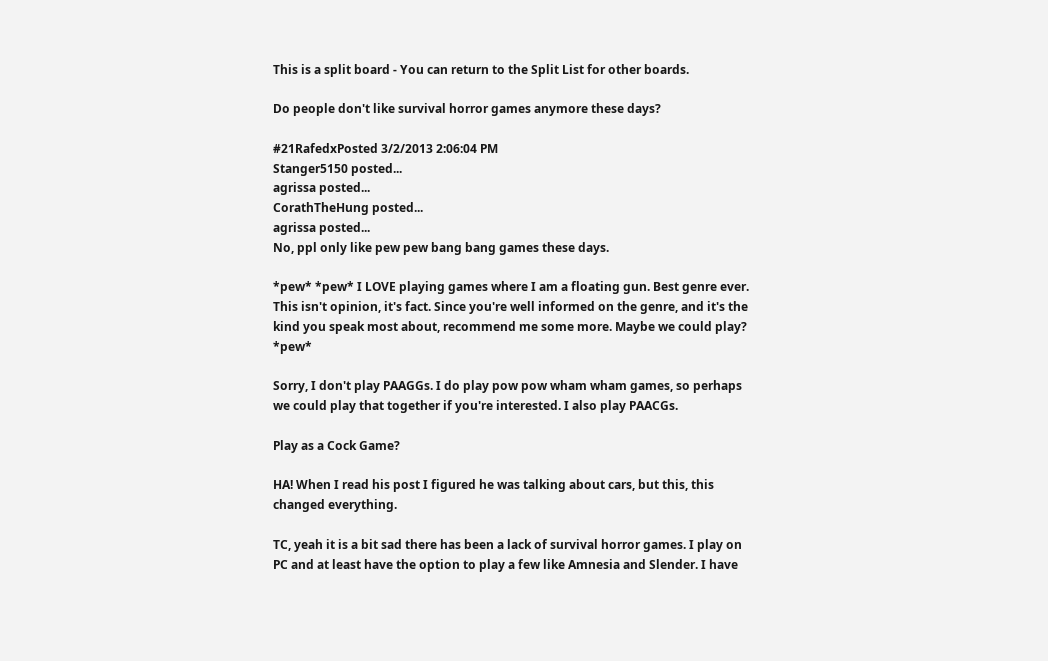This is a split board - You can return to the Split List for other boards.

Do people don't like survival horror games anymore these days?

#21RafedxPosted 3/2/2013 2:06:04 PM
Stanger5150 posted...
agrissa posted...
CorathTheHung posted...
agrissa posted...
No, ppl only like pew pew bang bang games these days.

*pew* *pew* I LOVE playing games where I am a floating gun. Best genre ever. This isn't opinion, it's fact. Since you're well informed on the genre, and it's the kind you speak most about, recommend me some more. Maybe we could play? *pew*

Sorry, I don't play PAAGGs. I do play pow pow wham wham games, so perhaps we could play that together if you're interested. I also play PAACGs.

Play as a Cock Game?

HA! When I read his post I figured he was talking about cars, but this, this changed everything.

TC, yeah it is a bit sad there has been a lack of survival horror games. I play on PC and at least have the option to play a few like Amnesia and Slender. I have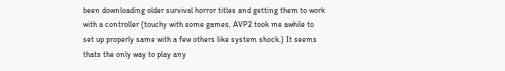been downloading older survival horror titles and getting them to work with a controller (touchy with some games, AVP2 took me awhile to set up properly same with a few others like system shock.) It seems thats the only way to play any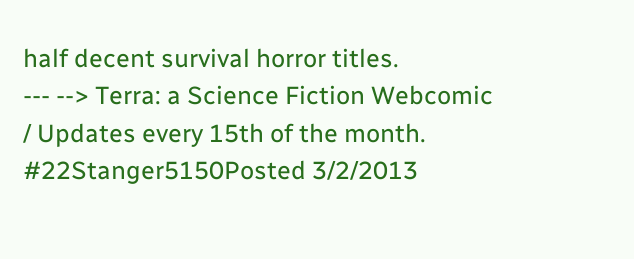half decent survival horror titles.
--- --> Terra: a Science Fiction Webcomic / Updates every 15th of the month.
#22Stanger5150Posted 3/2/2013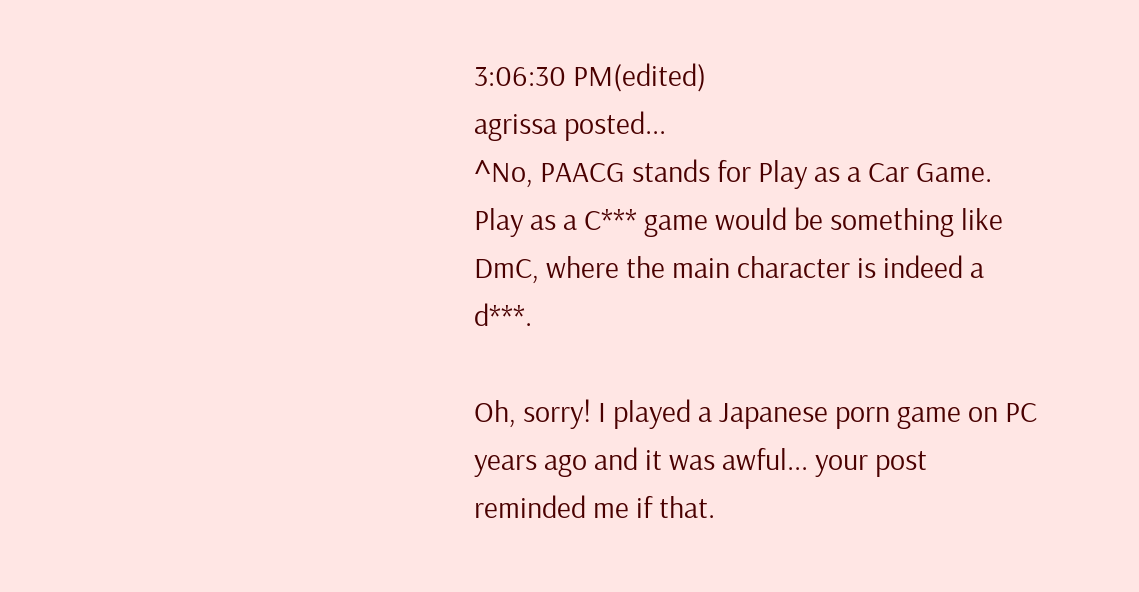3:06:30 PM(edited)
agrissa posted...
^No, PAACG stands for Play as a Car Game. Play as a C*** game would be something like DmC, where the main character is indeed a d***.

Oh, sorry! I played a Japanese porn game on PC years ago and it was awful... your post reminded me if that.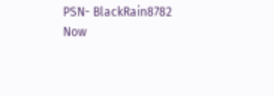PSN- BlackRain8782
Now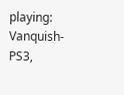playing: Vanquish- PS3,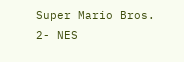Super Mario Bros. 2- NES